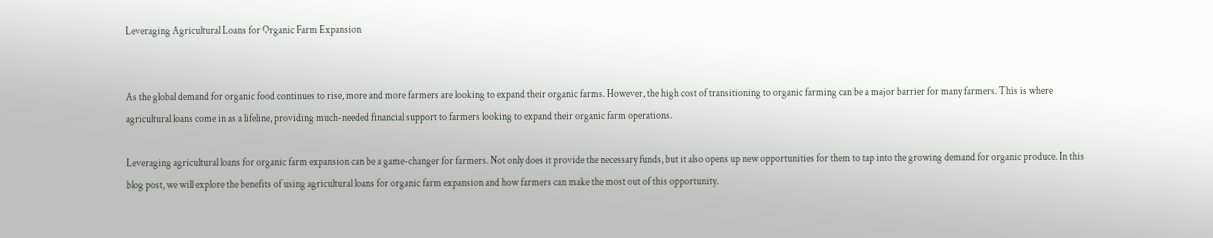Leveraging Agricultural Loans for Organic Farm Expansion


As the global demand for organic food continues to rise, more and more farmers are looking to expand their organic farms. However, the high cost of transitioning to organic farming can be a major barrier for many farmers. This is where agricultural loans come in as a lifeline, providing much-needed financial support to farmers looking to expand their organic farm operations.

Leveraging agricultural loans for organic farm expansion can be a game-changer for farmers. Not only does it provide the necessary funds, but it also opens up new opportunities for them to tap into the growing demand for organic produce. In this blog post, we will explore the benefits of using agricultural loans for organic farm expansion and how farmers can make the most out of this opportunity.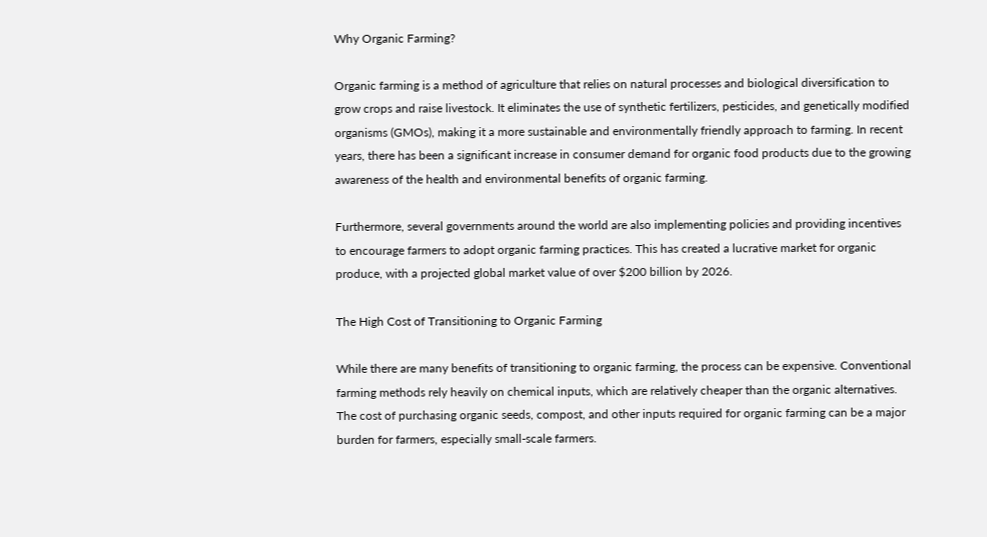Why Organic Farming?

Organic farming is a method of agriculture that relies on natural processes and biological diversification to grow crops and raise livestock. It eliminates the use of synthetic fertilizers, pesticides, and genetically modified organisms (GMOs), making it a more sustainable and environmentally friendly approach to farming. In recent years, there has been a significant increase in consumer demand for organic food products due to the growing awareness of the health and environmental benefits of organic farming.

Furthermore, several governments around the world are also implementing policies and providing incentives to encourage farmers to adopt organic farming practices. This has created a lucrative market for organic produce, with a projected global market value of over $200 billion by 2026.

The High Cost of Transitioning to Organic Farming

While there are many benefits of transitioning to organic farming, the process can be expensive. Conventional farming methods rely heavily on chemical inputs, which are relatively cheaper than the organic alternatives. The cost of purchasing organic seeds, compost, and other inputs required for organic farming can be a major burden for farmers, especially small-scale farmers.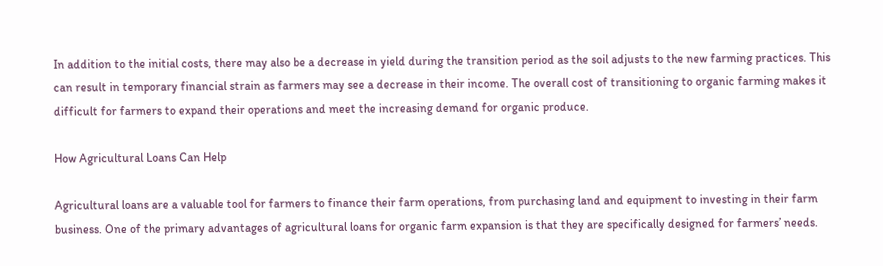In addition to the initial costs, there may also be a decrease in yield during the transition period as the soil adjusts to the new farming practices. This can result in temporary financial strain as farmers may see a decrease in their income. The overall cost of transitioning to organic farming makes it difficult for farmers to expand their operations and meet the increasing demand for organic produce.

How Agricultural Loans Can Help

Agricultural loans are a valuable tool for farmers to finance their farm operations, from purchasing land and equipment to investing in their farm business. One of the primary advantages of agricultural loans for organic farm expansion is that they are specifically designed for farmers’ needs.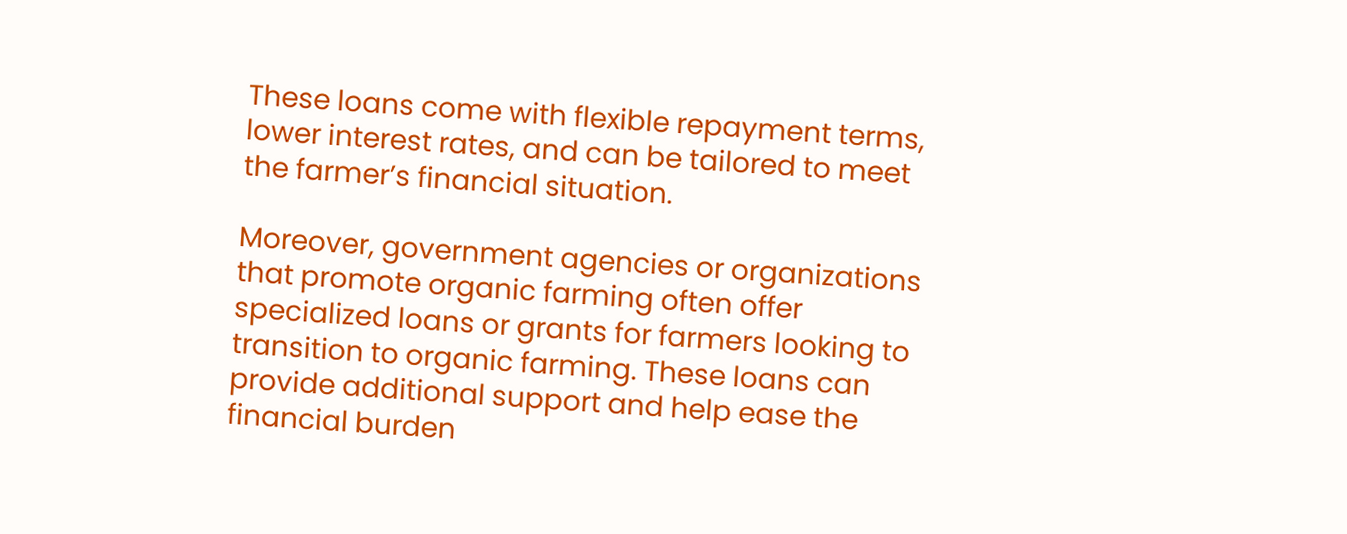These loans come with flexible repayment terms, lower interest rates, and can be tailored to meet the farmer’s financial situation.

Moreover, government agencies or organizations that promote organic farming often offer specialized loans or grants for farmers looking to transition to organic farming. These loans can provide additional support and help ease the financial burden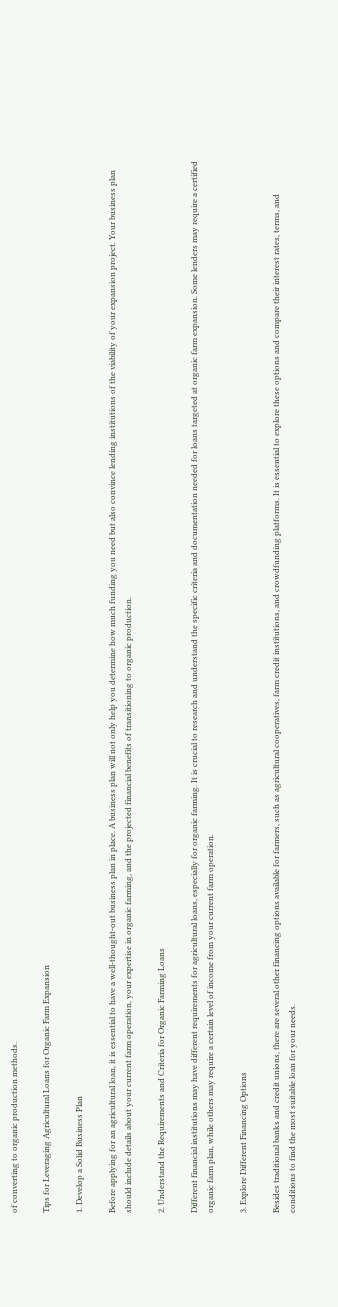of converting to organic production methods.

Tips for Leveraging Agricultural Loans for Organic Farm Expansion

1. Develop a Solid Business Plan

Before applying for an agricultural loan, it is essential to have a well-thought-out business plan in place. A business plan will not only help you determine how much funding you need but also convince lending institutions of the viability of your expansion project. Your business plan should include details about your current farm operation, your expertise in organic farming, and the projected financial benefits of transitioning to organic production.

2. Understand the Requirements and Criteria for Organic Farming Loans

Different financial institutions may have different requirements for agricultural loans, especially for organic farming. It is crucial to research and understand the specific criteria and documentation needed for loans targeted at organic farm expansion. Some lenders may require a certified organic farm plan, while others may require a certain level of income from your current farm operation.

3. Explore Different Financing Options

Besides traditional banks and credit unions, there are several other financing options available for farmers, such as agricultural cooperatives, farm credit institutions, and crowdfunding platforms. It is essential to explore these options and compare their interest rates, terms, and conditions to find the most suitable loan for your needs.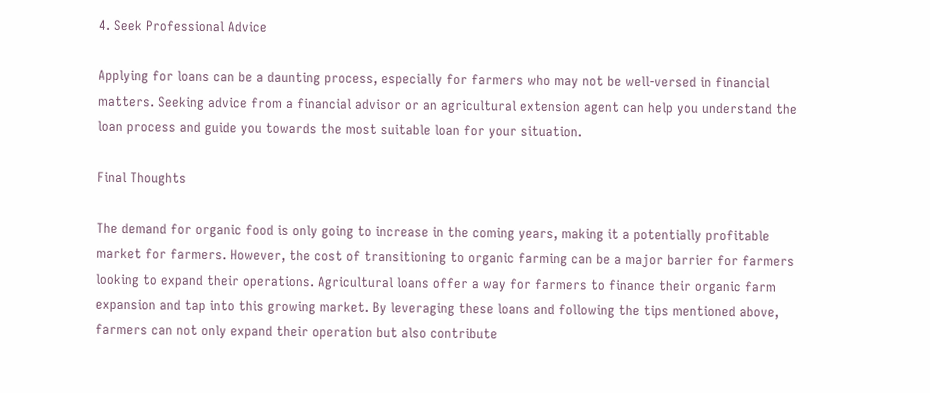4. Seek Professional Advice

Applying for loans can be a daunting process, especially for farmers who may not be well-versed in financial matters. Seeking advice from a financial advisor or an agricultural extension agent can help you understand the loan process and guide you towards the most suitable loan for your situation.

Final Thoughts

The demand for organic food is only going to increase in the coming years, making it a potentially profitable market for farmers. However, the cost of transitioning to organic farming can be a major barrier for farmers looking to expand their operations. Agricultural loans offer a way for farmers to finance their organic farm expansion and tap into this growing market. By leveraging these loans and following the tips mentioned above, farmers can not only expand their operation but also contribute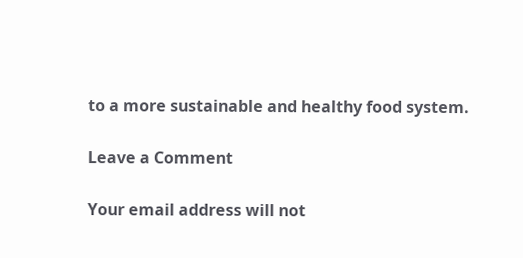to a more sustainable and healthy food system.

Leave a Comment

Your email address will not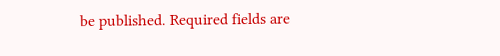be published. Required fields are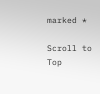marked *

Scroll to Top